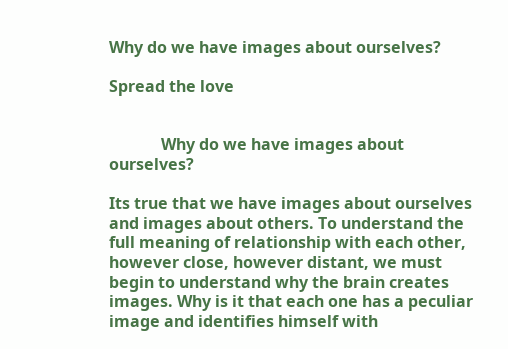Why do we have images about ourselves?

Spread the love


             Why do we have images about ourselves?

Its true that we have images about ourselves and images about others. To understand the full meaning of relationship with each other, however close, however distant, we must begin to understand why the brain creates images. Why is it that each one has a peculiar image and identifies himself with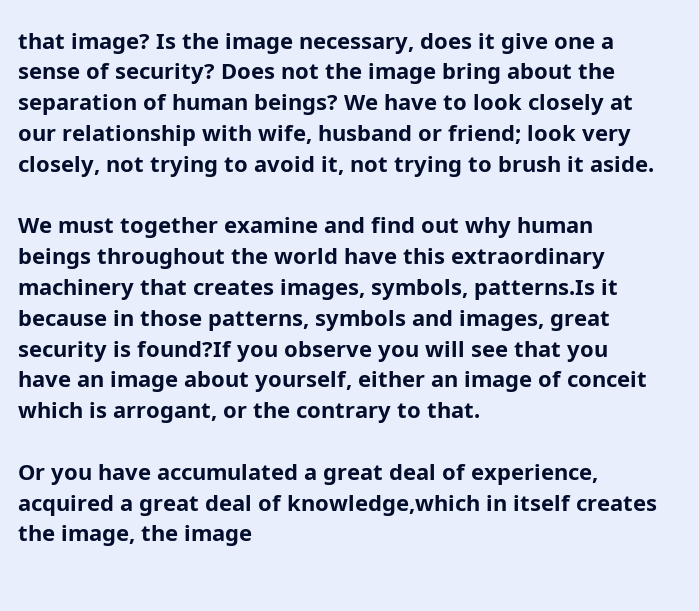that image? Is the image necessary, does it give one a sense of security? Does not the image bring about the separation of human beings? We have to look closely at our relationship with wife, husband or friend; look very closely, not trying to avoid it, not trying to brush it aside.

We must together examine and find out why human beings throughout the world have this extraordinary machinery that creates images, symbols, patterns.Is it because in those patterns, symbols and images, great security is found?If you observe you will see that you have an image about yourself, either an image of conceit which is arrogant, or the contrary to that.

Or you have accumulated a great deal of experience, acquired a great deal of knowledge,which in itself creates the image, the image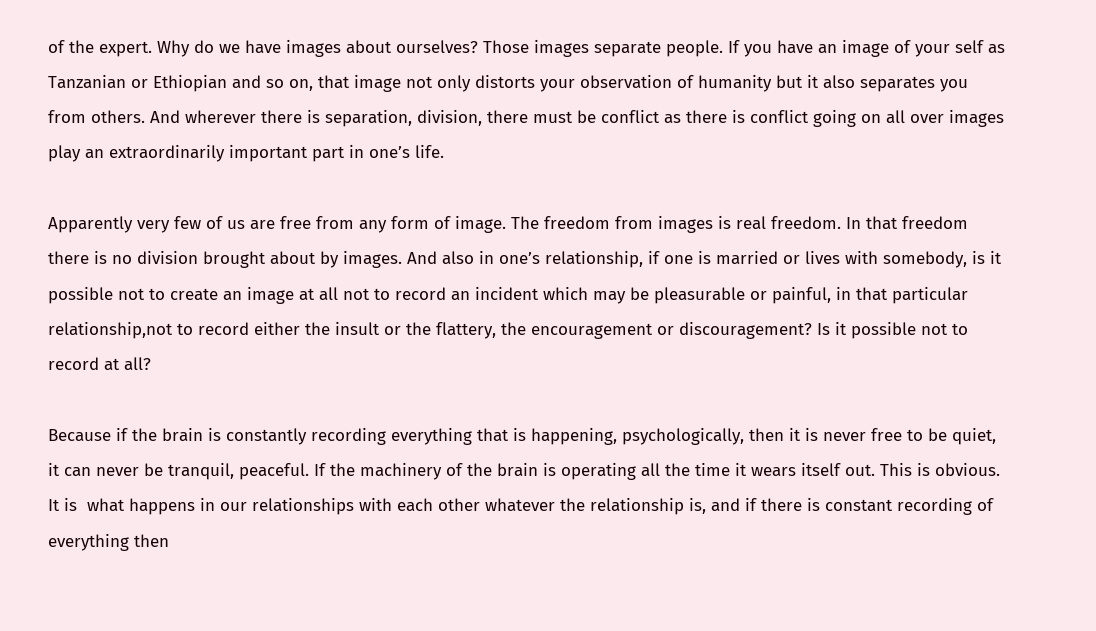of the expert. Why do we have images about ourselves? Those images separate people. If you have an image of your self as Tanzanian or Ethiopian and so on, that image not only distorts your observation of humanity but it also separates you from others. And wherever there is separation, division, there must be conflict as there is conflict going on all over images play an extraordinarily important part in one’s life.

Apparently very few of us are free from any form of image. The freedom from images is real freedom. In that freedom there is no division brought about by images. And also in one’s relationship, if one is married or lives with somebody, is it possible not to create an image at all not to record an incident which may be pleasurable or painful, in that particular relationship,not to record either the insult or the flattery, the encouragement or discouragement? Is it possible not to record at all?

Because if the brain is constantly recording everything that is happening, psychologically, then it is never free to be quiet, it can never be tranquil, peaceful. If the machinery of the brain is operating all the time it wears itself out. This is obvious. It is  what happens in our relationships with each other whatever the relationship is, and if there is constant recording of everything then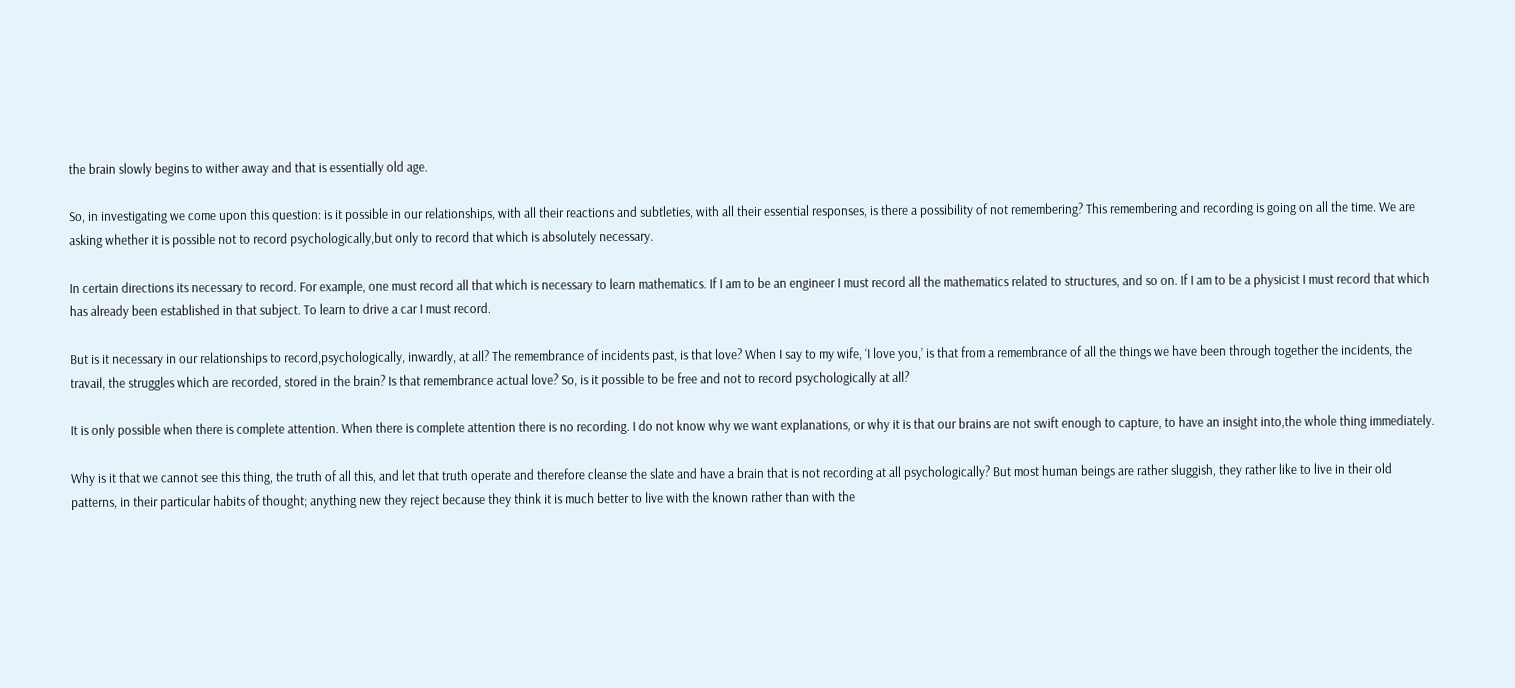the brain slowly begins to wither away and that is essentially old age.

So, in investigating we come upon this question: is it possible in our relationships, with all their reactions and subtleties, with all their essential responses, is there a possibility of not remembering? This remembering and recording is going on all the time. We are asking whether it is possible not to record psychologically,but only to record that which is absolutely necessary.

In certain directions its necessary to record. For example, one must record all that which is necessary to learn mathematics. If I am to be an engineer I must record all the mathematics related to structures, and so on. If I am to be a physicist I must record that which has already been established in that subject. To learn to drive a car I must record.

But is it necessary in our relationships to record,psychologically, inwardly, at all? The remembrance of incidents past, is that love? When I say to my wife, ‘I love you,’ is that from a remembrance of all the things we have been through together the incidents, the travail, the struggles which are recorded, stored in the brain? Is that remembrance actual love? So, is it possible to be free and not to record psychologically at all?

It is only possible when there is complete attention. When there is complete attention there is no recording. I do not know why we want explanations, or why it is that our brains are not swift enough to capture, to have an insight into,the whole thing immediately.

Why is it that we cannot see this thing, the truth of all this, and let that truth operate and therefore cleanse the slate and have a brain that is not recording at all psychologically? But most human beings are rather sluggish, they rather like to live in their old patterns, in their particular habits of thought; anything new they reject because they think it is much better to live with the known rather than with the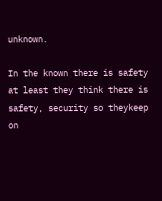unknown.

In the known there is safety at least they think there is safety, security so theykeep on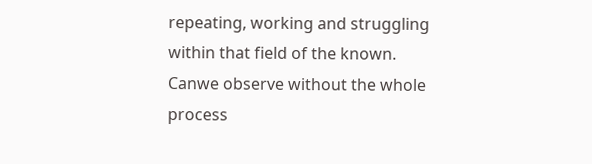repeating, working and struggling within that field of the known. Canwe observe without the whole process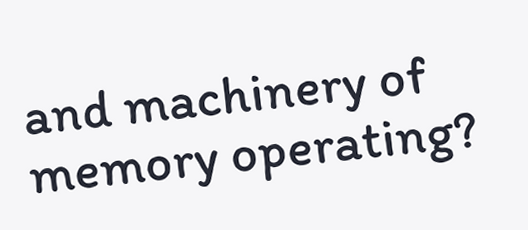and machinery of memory operating?